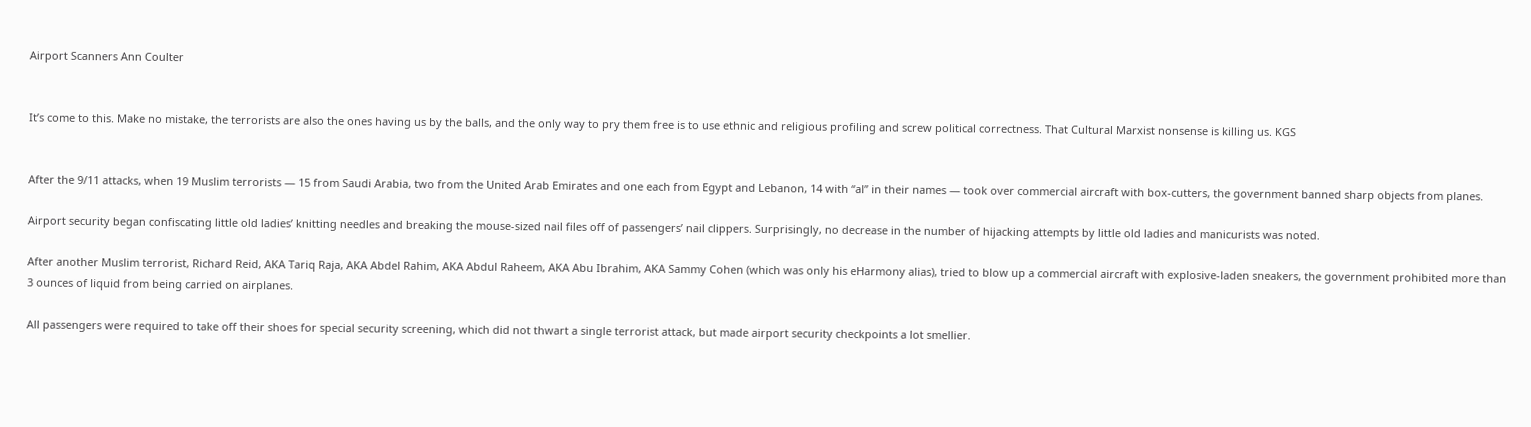Airport Scanners Ann Coulter


It’s come to this. Make no mistake, the terrorists are also the ones having us by the balls, and the only way to pry them free is to use ethnic and religious profiling and screw political correctness. That Cultural Marxist nonsense is killing us. KGS


After the 9/11 attacks, when 19 Muslim terrorists — 15 from Saudi Arabia, two from the United Arab Emirates and one each from Egypt and Lebanon, 14 with “al” in their names — took over commercial aircraft with box-cutters, the government banned sharp objects from planes.

Airport security began confiscating little old ladies’ knitting needles and breaking the mouse-sized nail files off of passengers’ nail clippers. Surprisingly, no decrease in the number of hijacking attempts by little old ladies and manicurists was noted.

After another Muslim terrorist, Richard Reid, AKA Tariq Raja, AKA Abdel Rahim, AKA Abdul Raheem, AKA Abu Ibrahim, AKA Sammy Cohen (which was only his eHarmony alias), tried to blow up a commercial aircraft with explosive-laden sneakers, the government prohibited more than 3 ounces of liquid from being carried on airplanes.

All passengers were required to take off their shoes for special security screening, which did not thwart a single terrorist attack, but made airport security checkpoints a lot smellier.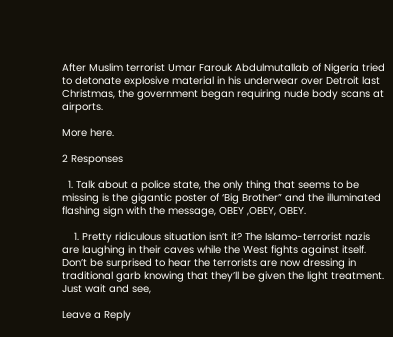After Muslim terrorist Umar Farouk Abdulmutallab of Nigeria tried to detonate explosive material in his underwear over Detroit last Christmas, the government began requiring nude body scans at airports.

More here.

2 Responses

  1. Talk about a police state, the only thing that seems to be missing is the gigantic poster of ‘Big Brother” and the illuminated flashing sign with the message, OBEY ,OBEY, OBEY.

    1. Pretty ridiculous situation isn’t it? The Islamo-terrorist nazis are laughing in their caves while the West fights against itself. Don’t be surprised to hear the terrorists are now dressing in traditional garb knowing that they’ll be given the light treatment. Just wait and see,

Leave a Reply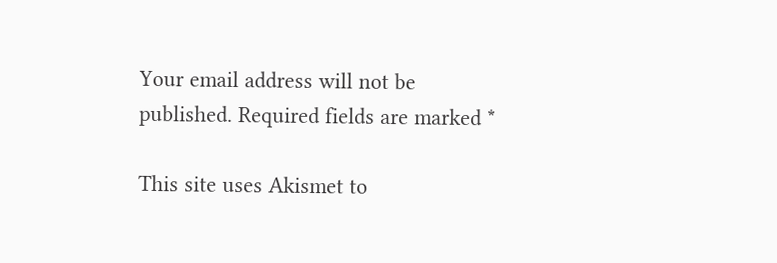Your email address will not be published. Required fields are marked *

This site uses Akismet to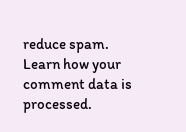reduce spam. Learn how your comment data is processed.